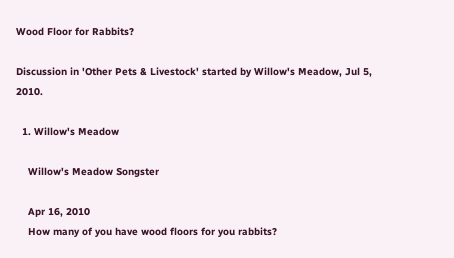Wood Floor for Rabbits?

Discussion in 'Other Pets & Livestock' started by Willow's Meadow, Jul 5, 2010.

  1. Willow's Meadow

    Willow's Meadow Songster

    Apr 16, 2010
    How many of you have wood floors for you rabbits?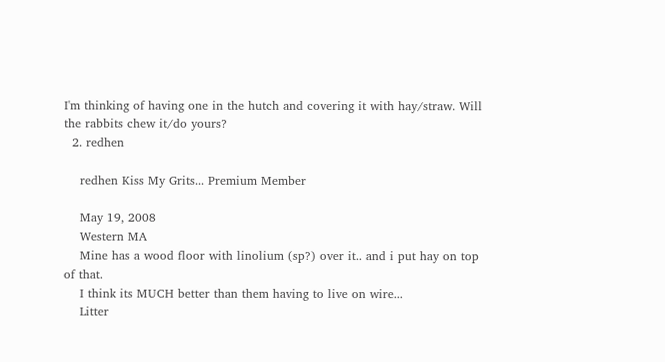I'm thinking of having one in the hutch and covering it with hay/straw. Will the rabbits chew it/do yours?
  2. redhen

    redhen Kiss My Grits... Premium Member

    May 19, 2008
    Western MA
    Mine has a wood floor with linolium (sp?) over it.. and i put hay on top of that.
    I think its MUCH better than them having to live on wire...
    Litter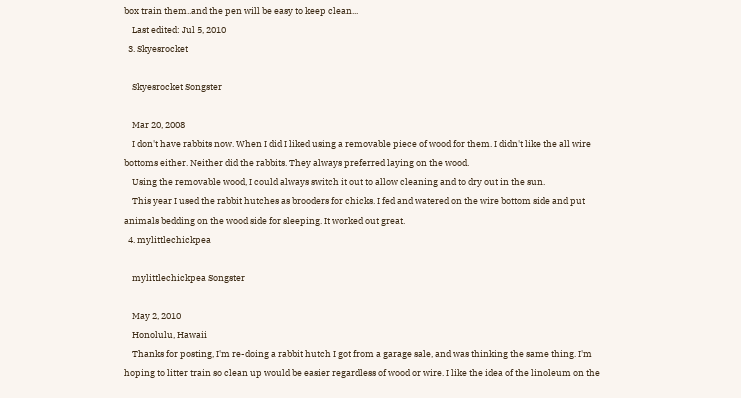box train them..and the pen will be easy to keep clean...
    Last edited: Jul 5, 2010
  3. Skyesrocket

    Skyesrocket Songster

    Mar 20, 2008
    I don't have rabbits now. When I did I liked using a removable piece of wood for them. I didn't like the all wire bottoms either. Neither did the rabbits. They always preferred laying on the wood.
    Using the removable wood, I could always switch it out to allow cleaning and to dry out in the sun.
    This year I used the rabbit hutches as brooders for chicks. I fed and watered on the wire bottom side and put animals bedding on the wood side for sleeping. It worked out great.
  4. mylittlechickpea

    mylittlechickpea Songster

    May 2, 2010
    Honolulu, Hawaii
    Thanks for posting, I'm re-doing a rabbit hutch I got from a garage sale, and was thinking the same thing. I'm hoping to litter train so clean up would be easier regardless of wood or wire. I like the idea of the linoleum on the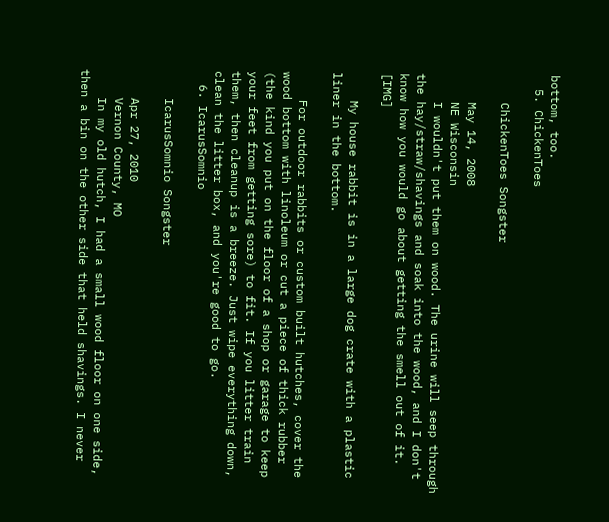bottom, too.
  5. ChickenToes

    ChickenToes Songster

    May 14, 2008
    NE Wisconsin
    I wouldn't put them on wood. The urine will seep through the hay/straw/shavings and soak into the wood, and I don't know how you would go about getting the smell out of it. [IMG]

    My house rabbit is in a large dog crate with a plastic liner in the bottom.

    For outdoor rabbits or custom built hutches, cover the wood bottom with linoleum or cut a piece of thick rubber (the kind you put on the floor of a shop or garage to keep your feet from getting sore) to fit. If you litter train them, then cleanup is a breeze. Just wipe everything down, clean the litter box, and you're good to go.
  6. IcarusSomnio

    IcarusSomnio Songster

    Apr 27, 2010
    Vernon County, MO
    In my old hutch, I had a small wood floor on one side, then a bin on the other side that held shavings. I never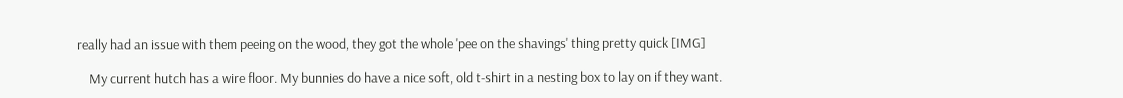really had an issue with them peeing on the wood, they got the whole 'pee on the shavings' thing pretty quick [IMG]

    My current hutch has a wire floor. My bunnies do have a nice soft, old t-shirt in a nesting box to lay on if they want.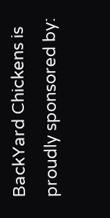BackYard Chickens is proudly sponsored by: